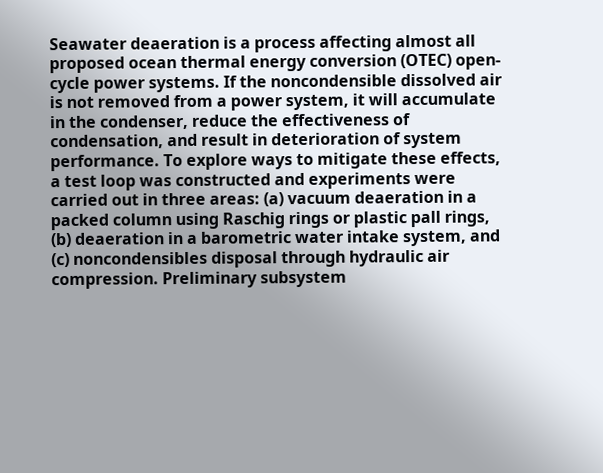Seawater deaeration is a process affecting almost all proposed ocean thermal energy conversion (OTEC) open-cycle power systems. If the noncondensible dissolved air is not removed from a power system, it will accumulate in the condenser, reduce the effectiveness of condensation, and result in deterioration of system performance. To explore ways to mitigate these effects, a test loop was constructed and experiments were carried out in three areas: (a) vacuum deaeration in a packed column using Raschig rings or plastic pall rings, (b) deaeration in a barometric water intake system, and (c) noncondensibles disposal through hydraulic air compression. Preliminary subsystem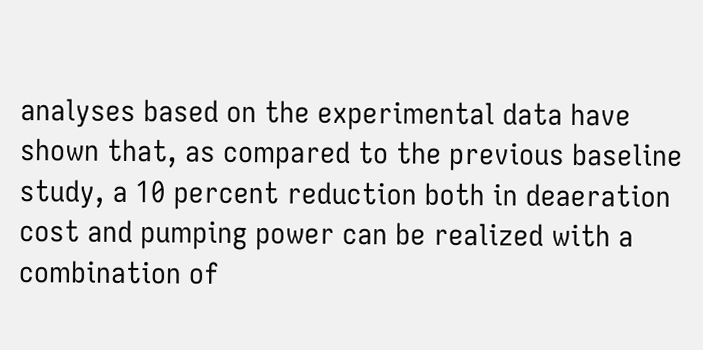analyses based on the experimental data have shown that, as compared to the previous baseline study, a 10 percent reduction both in deaeration cost and pumping power can be realized with a combination of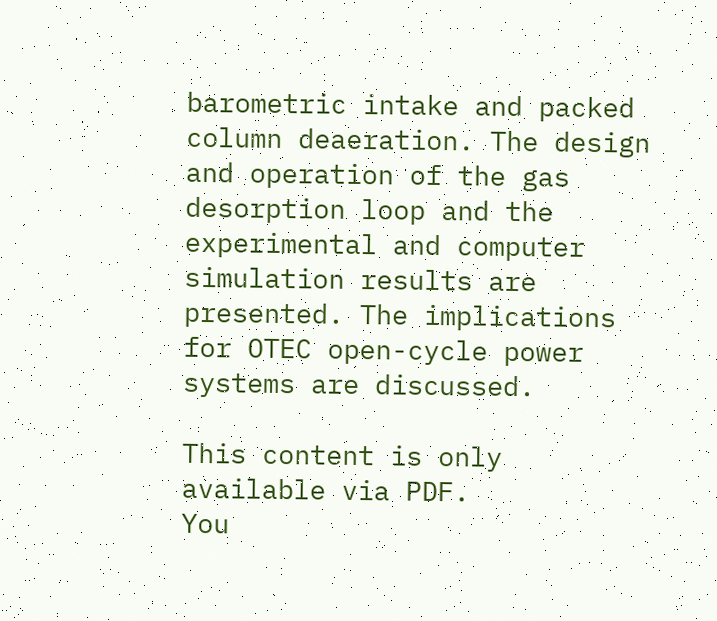barometric intake and packed column deaeration. The design and operation of the gas desorption loop and the experimental and computer simulation results are presented. The implications for OTEC open-cycle power systems are discussed.

This content is only available via PDF.
You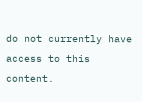do not currently have access to this content.